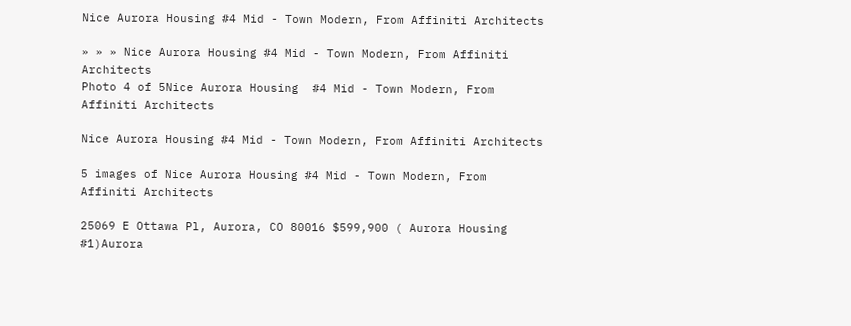Nice Aurora Housing #4 Mid - Town Modern, From Affiniti Architects

» » » Nice Aurora Housing #4 Mid - Town Modern, From Affiniti Architects
Photo 4 of 5Nice Aurora Housing  #4 Mid - Town Modern, From Affiniti Architects

Nice Aurora Housing #4 Mid - Town Modern, From Affiniti Architects

5 images of Nice Aurora Housing #4 Mid - Town Modern, From Affiniti Architects

25069 E Ottawa Pl, Aurora, CO 80016 $599,900 ( Aurora Housing  #1)Aurora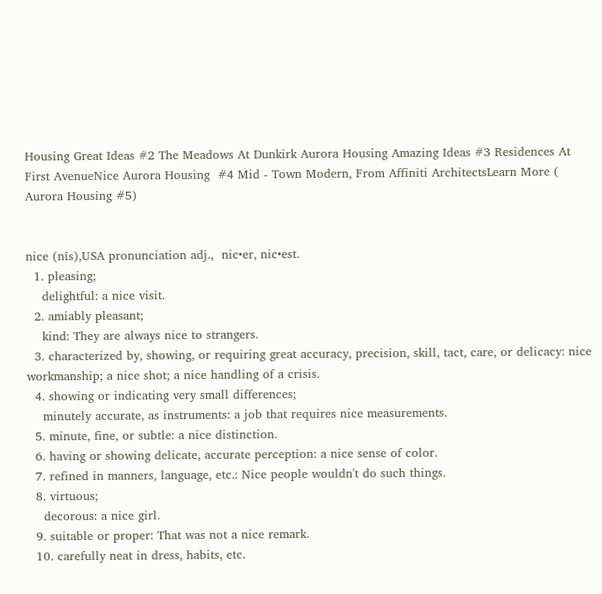Housing Great Ideas #2 The Meadows At Dunkirk Aurora Housing Amazing Ideas #3 Residences At First AvenueNice Aurora Housing  #4 Mid - Town Modern, From Affiniti ArchitectsLearn More ( Aurora Housing #5)


nice (nīs),USA pronunciation adj.,  nic•er, nic•est.
  1. pleasing;
    delightful: a nice visit.
  2. amiably pleasant;
    kind: They are always nice to strangers.
  3. characterized by, showing, or requiring great accuracy, precision, skill, tact, care, or delicacy: nice workmanship; a nice shot; a nice handling of a crisis.
  4. showing or indicating very small differences;
    minutely accurate, as instruments: a job that requires nice measurements.
  5. minute, fine, or subtle: a nice distinction.
  6. having or showing delicate, accurate perception: a nice sense of color.
  7. refined in manners, language, etc.: Nice people wouldn't do such things.
  8. virtuous;
    decorous: a nice girl.
  9. suitable or proper: That was not a nice remark.
  10. carefully neat in dress, habits, etc.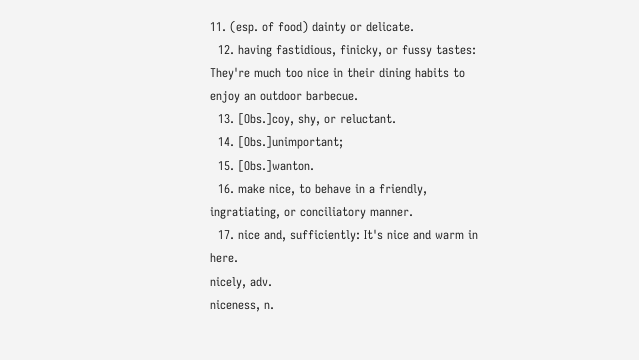11. (esp. of food) dainty or delicate.
  12. having fastidious, finicky, or fussy tastes: They're much too nice in their dining habits to enjoy an outdoor barbecue.
  13. [Obs.]coy, shy, or reluctant.
  14. [Obs.]unimportant;
  15. [Obs.]wanton.
  16. make nice, to behave in a friendly, ingratiating, or conciliatory manner.
  17. nice and, sufficiently: It's nice and warm in here.
nicely, adv.
niceness, n.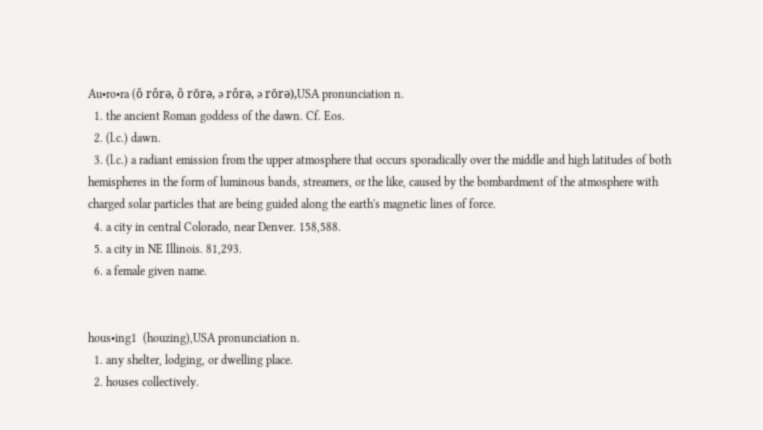Au•ro•ra (ô rôrə, ô rōrə, ə rôrə, ə rōrə),USA pronunciation n.
  1. the ancient Roman goddess of the dawn. Cf. Eos.
  2. (l.c.) dawn.
  3. (l.c.) a radiant emission from the upper atmosphere that occurs sporadically over the middle and high latitudes of both hemispheres in the form of luminous bands, streamers, or the like, caused by the bombardment of the atmosphere with charged solar particles that are being guided along the earth's magnetic lines of force.
  4. a city in central Colorado, near Denver. 158,588.
  5. a city in NE Illinois. 81,293.
  6. a female given name.


hous•ing1  (houzing),USA pronunciation n.
  1. any shelter, lodging, or dwelling place.
  2. houses collectively.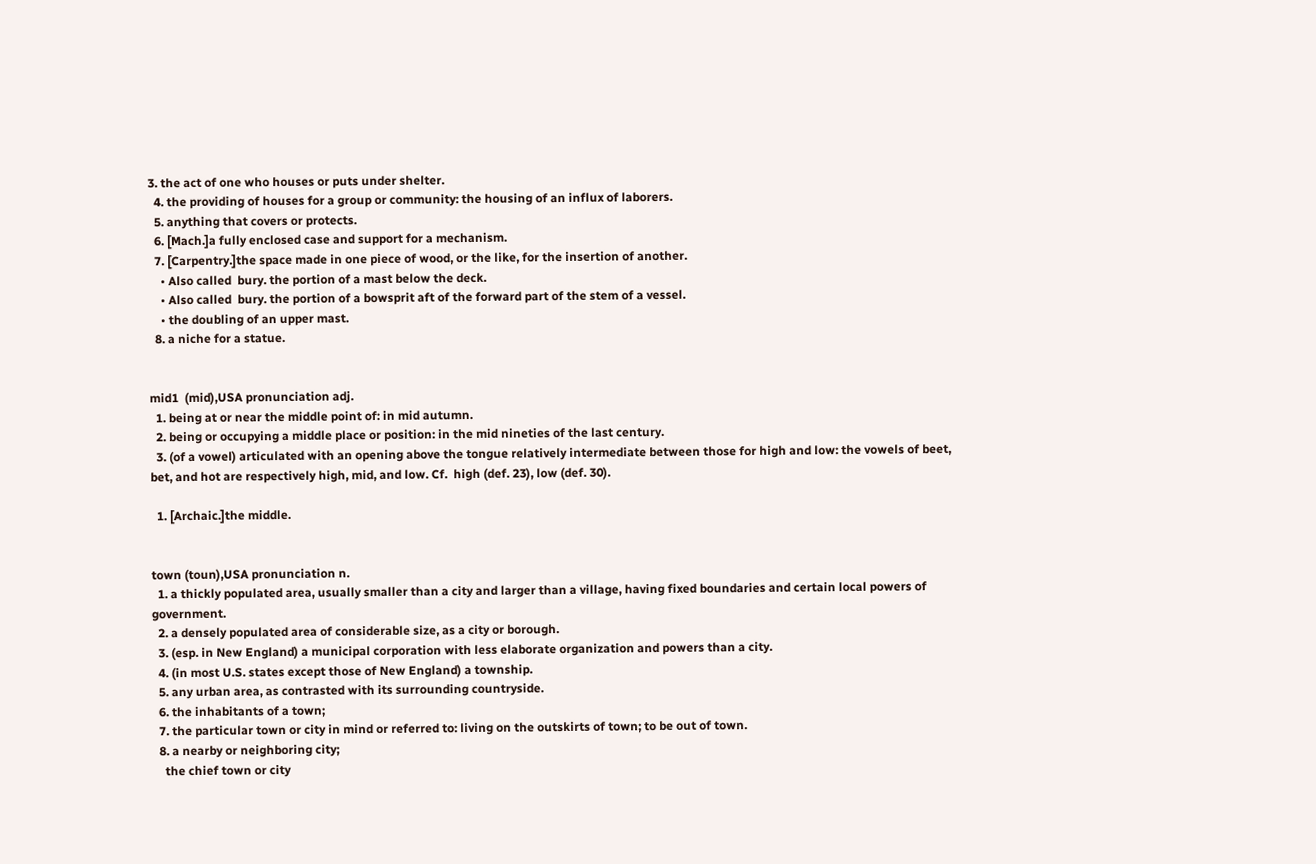3. the act of one who houses or puts under shelter.
  4. the providing of houses for a group or community: the housing of an influx of laborers.
  5. anything that covers or protects.
  6. [Mach.]a fully enclosed case and support for a mechanism.
  7. [Carpentry.]the space made in one piece of wood, or the like, for the insertion of another.
    • Also called  bury. the portion of a mast below the deck.
    • Also called  bury. the portion of a bowsprit aft of the forward part of the stem of a vessel.
    • the doubling of an upper mast.
  8. a niche for a statue.


mid1  (mid),USA pronunciation adj.
  1. being at or near the middle point of: in mid autumn.
  2. being or occupying a middle place or position: in the mid nineties of the last century.
  3. (of a vowel) articulated with an opening above the tongue relatively intermediate between those for high and low: the vowels of beet, bet, and hot are respectively high, mid, and low. Cf.  high (def. 23), low (def. 30).

  1. [Archaic.]the middle.


town (toun),USA pronunciation n.
  1. a thickly populated area, usually smaller than a city and larger than a village, having fixed boundaries and certain local powers of government.
  2. a densely populated area of considerable size, as a city or borough.
  3. (esp. in New England) a municipal corporation with less elaborate organization and powers than a city.
  4. (in most U.S. states except those of New England) a township.
  5. any urban area, as contrasted with its surrounding countryside.
  6. the inhabitants of a town;
  7. the particular town or city in mind or referred to: living on the outskirts of town; to be out of town.
  8. a nearby or neighboring city;
    the chief town or city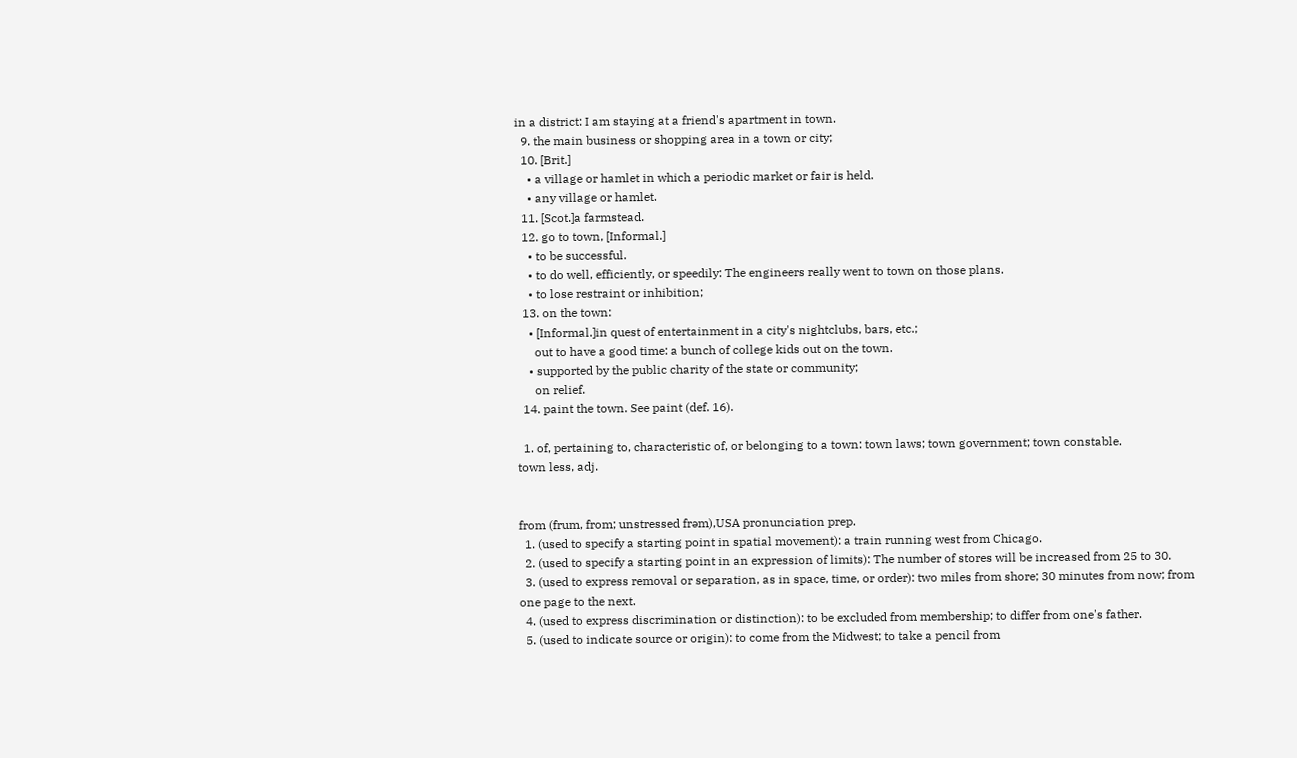in a district: I am staying at a friend's apartment in town.
  9. the main business or shopping area in a town or city;
  10. [Brit.]
    • a village or hamlet in which a periodic market or fair is held.
    • any village or hamlet.
  11. [Scot.]a farmstead.
  12. go to town, [Informal.]
    • to be successful.
    • to do well, efficiently, or speedily: The engineers really went to town on those plans.
    • to lose restraint or inhibition;
  13. on the town:
    • [Informal.]in quest of entertainment in a city's nightclubs, bars, etc.;
      out to have a good time: a bunch of college kids out on the town.
    • supported by the public charity of the state or community;
      on relief.
  14. paint the town. See paint (def. 16).

  1. of, pertaining to, characteristic of, or belonging to a town: town laws; town government; town constable.
town less, adj.


from (frum, from; unstressed frəm),USA pronunciation prep.
  1. (used to specify a starting point in spatial movement): a train running west from Chicago.
  2. (used to specify a starting point in an expression of limits): The number of stores will be increased from 25 to 30.
  3. (used to express removal or separation, as in space, time, or order): two miles from shore; 30 minutes from now; from one page to the next.
  4. (used to express discrimination or distinction): to be excluded from membership; to differ from one's father.
  5. (used to indicate source or origin): to come from the Midwest; to take a pencil from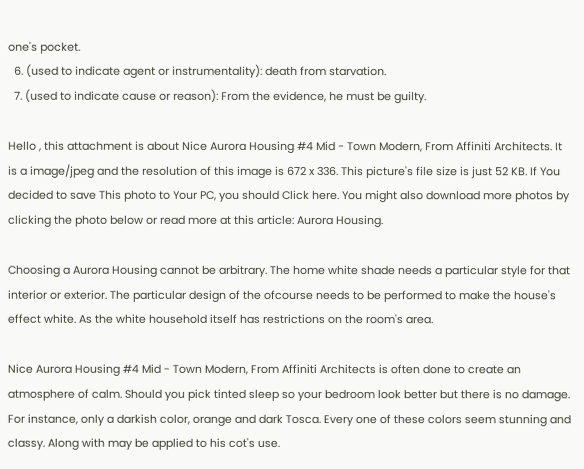one's pocket.
  6. (used to indicate agent or instrumentality): death from starvation.
  7. (used to indicate cause or reason): From the evidence, he must be guilty.

Hello , this attachment is about Nice Aurora Housing #4 Mid - Town Modern, From Affiniti Architects. It is a image/jpeg and the resolution of this image is 672 x 336. This picture's file size is just 52 KB. If You decided to save This photo to Your PC, you should Click here. You might also download more photos by clicking the photo below or read more at this article: Aurora Housing.

Choosing a Aurora Housing cannot be arbitrary. The home white shade needs a particular style for that interior or exterior. The particular design of the ofcourse needs to be performed to make the house's effect white. As the white household itself has restrictions on the room's area.

Nice Aurora Housing #4 Mid - Town Modern, From Affiniti Architects is often done to create an atmosphere of calm. Should you pick tinted sleep so your bedroom look better but there is no damage. For instance, only a darkish color, orange and dark Tosca. Every one of these colors seem stunning and classy. Along with may be applied to his cot's use.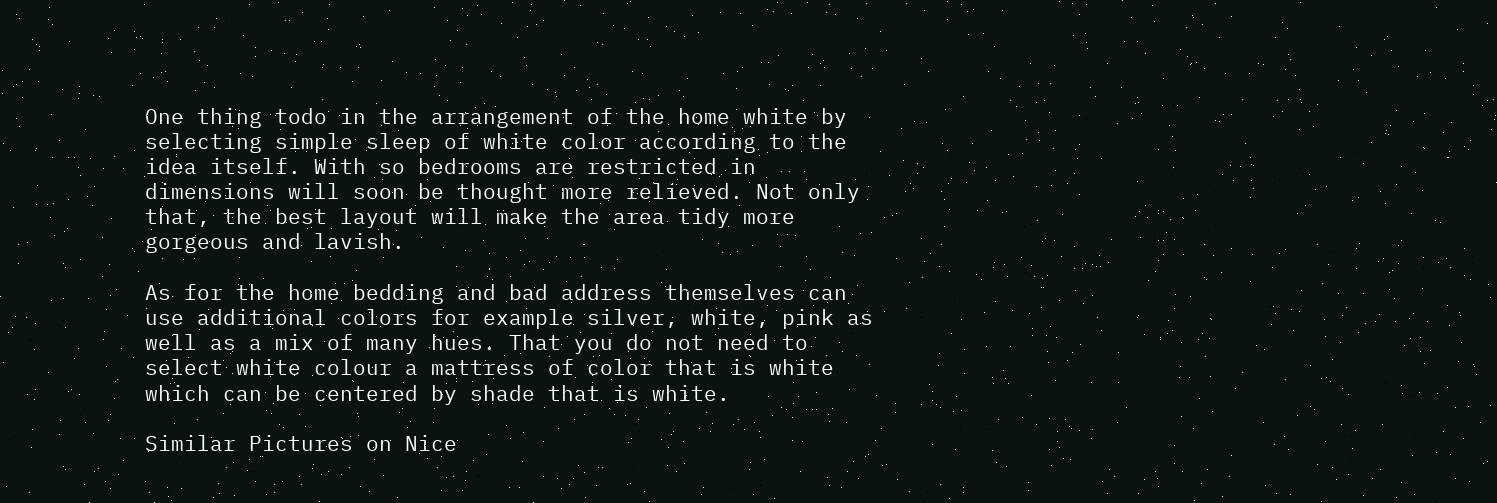One thing todo in the arrangement of the home white by selecting simple sleep of white color according to the idea itself. With so bedrooms are restricted in dimensions will soon be thought more relieved. Not only that, the best layout will make the area tidy more gorgeous and lavish.

As for the home bedding and bad address themselves can use additional colors for example silver, white, pink as well as a mix of many hues. That you do not need to select white colour a mattress of color that is white which can be centered by shade that is white.

Similar Pictures on Nice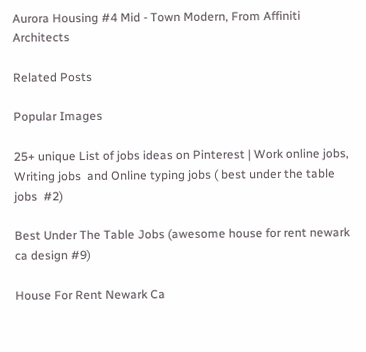Aurora Housing #4 Mid - Town Modern, From Affiniti Architects

Related Posts

Popular Images

25+ unique List of jobs ideas on Pinterest | Work online jobs, Writing jobs  and Online typing jobs ( best under the table jobs  #2)

Best Under The Table Jobs (awesome house for rent newark ca design #9)

House For Rent Newark Ca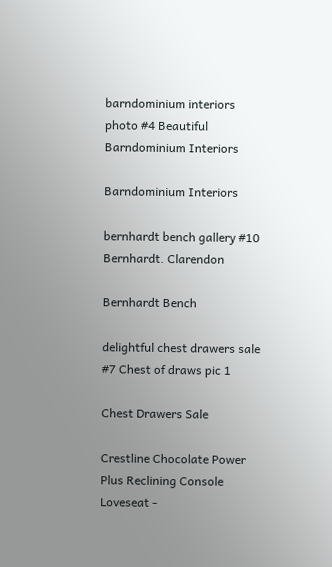barndominium interiors photo #4 Beautiful Barndominium Interiors

Barndominium Interiors

bernhardt bench gallery #10 Bernhardt. Clarendon

Bernhardt Bench

delightful chest drawers sale #7 Chest of draws pic 1

Chest Drawers Sale

Crestline Chocolate Power Plus Reclining Console Loveseat -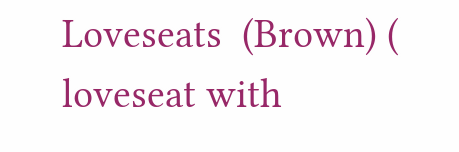Loveseats  (Brown) ( loveseat with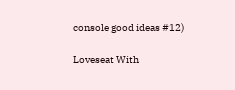console good ideas #12)

Loveseat With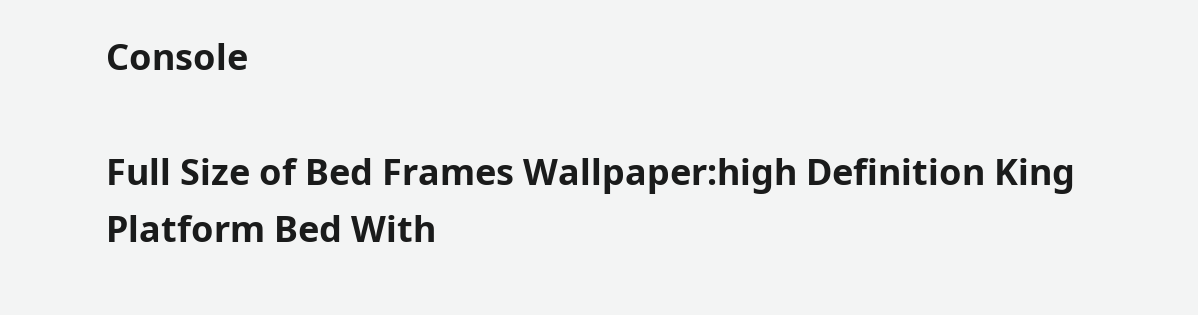Console

Full Size of Bed Frames Wallpaper:high Definition King Platform Bed With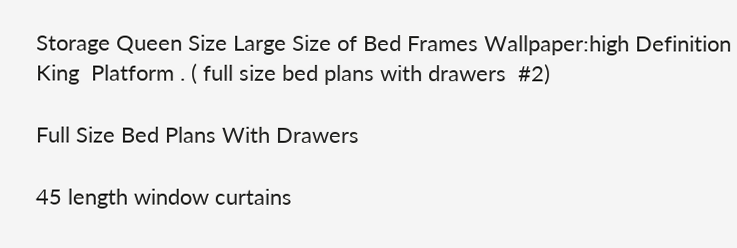Storage Queen Size Large Size of Bed Frames Wallpaper:high Definition King  Platform . ( full size bed plans with drawers  #2)

Full Size Bed Plans With Drawers

45 length window curtains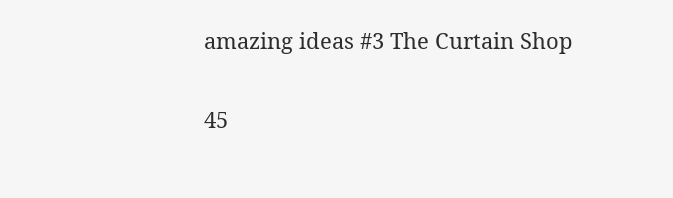amazing ideas #3 The Curtain Shop

45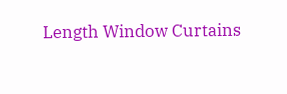Length Window Curtains